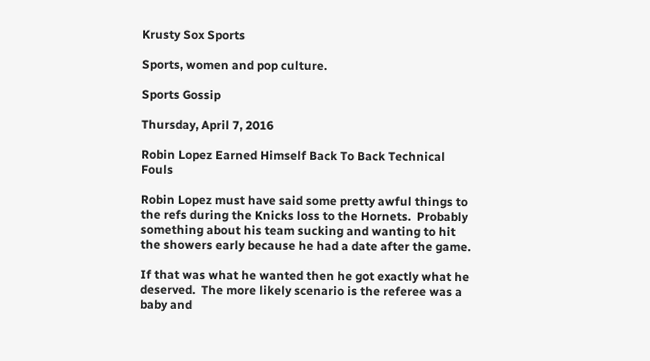Krusty Sox Sports

Sports, women and pop culture.

Sports Gossip

Thursday, April 7, 2016

Robin Lopez Earned Himself Back To Back Technical Fouls

Robin Lopez must have said some pretty awful things to the refs during the Knicks loss to the Hornets.  Probably something about his team sucking and wanting to hit the showers early because he had a date after the game.

If that was what he wanted then he got exactly what he deserved.  The more likely scenario is the referee was a baby and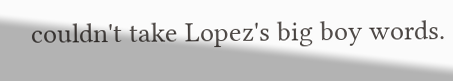couldn't take Lopez's big boy words.